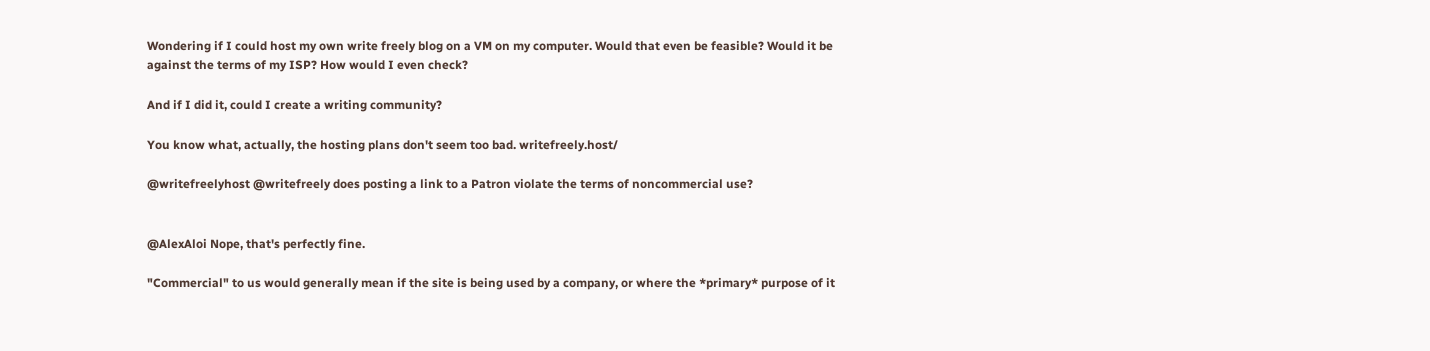Wondering if I could host my own write freely blog on a VM on my computer. Would that even be feasible? Would it be against the terms of my ISP? How would I even check?

And if I did it, could I create a writing community?

You know what, actually, the hosting plans don't seem too bad. writefreely.host/

@writefreelyhost @writefreely does posting a link to a Patron violate the terms of noncommercial use?


@AlexAloi Nope, that's perfectly fine.

"Commercial" to us would generally mean if the site is being used by a company, or where the *primary* purpose of it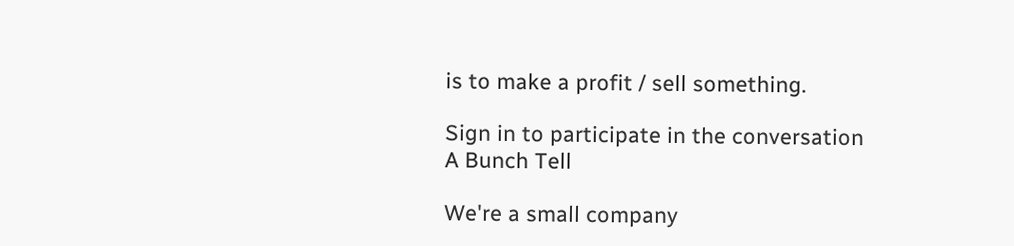is to make a profit / sell something.

Sign in to participate in the conversation
A Bunch Tell

We're a small company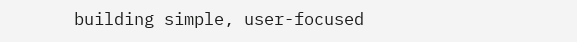building simple, user-focused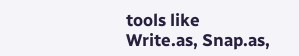tools like Write.as, Snap.as,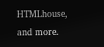HTMLhouse, and more.